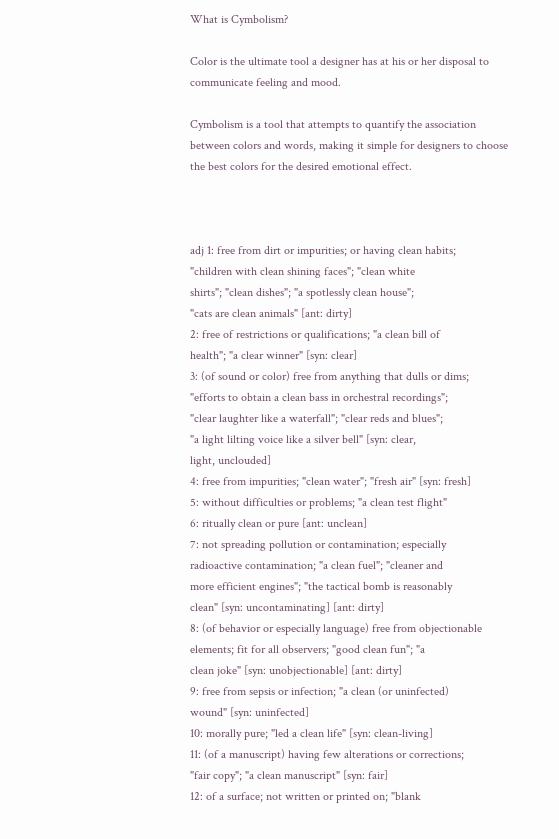What is Cymbolism?

Color is the ultimate tool a designer has at his or her disposal to communicate feeling and mood.

Cymbolism is a tool that attempts to quantify the association between colors and words, making it simple for designers to choose the best colors for the desired emotional effect.



adj 1: free from dirt or impurities; or having clean habits;
"children with clean shining faces"; "clean white
shirts"; "clean dishes"; "a spotlessly clean house";
"cats are clean animals" [ant: dirty]
2: free of restrictions or qualifications; "a clean bill of
health"; "a clear winner" [syn: clear]
3: (of sound or color) free from anything that dulls or dims;
"efforts to obtain a clean bass in orchestral recordings";
"clear laughter like a waterfall"; "clear reds and blues";
"a light lilting voice like a silver bell" [syn: clear,
light, unclouded]
4: free from impurities; "clean water"; "fresh air" [syn: fresh]
5: without difficulties or problems; "a clean test flight"
6: ritually clean or pure [ant: unclean]
7: not spreading pollution or contamination; especially
radioactive contamination; "a clean fuel"; "cleaner and
more efficient engines"; "the tactical bomb is reasonably
clean" [syn: uncontaminating] [ant: dirty]
8: (of behavior or especially language) free from objectionable
elements; fit for all observers; "good clean fun"; "a
clean joke" [syn: unobjectionable] [ant: dirty]
9: free from sepsis or infection; "a clean (or uninfected)
wound" [syn: uninfected]
10: morally pure; "led a clean life" [syn: clean-living]
11: (of a manuscript) having few alterations or corrections;
"fair copy"; "a clean manuscript" [syn: fair]
12: of a surface; not written or printed on; "blank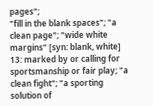pages";
"fill in the blank spaces"; "a clean page"; "wide white
margins" [syn: blank, white]
13: marked by or calling for sportsmanship or fair play; "a
clean fight"; "a sporting solution of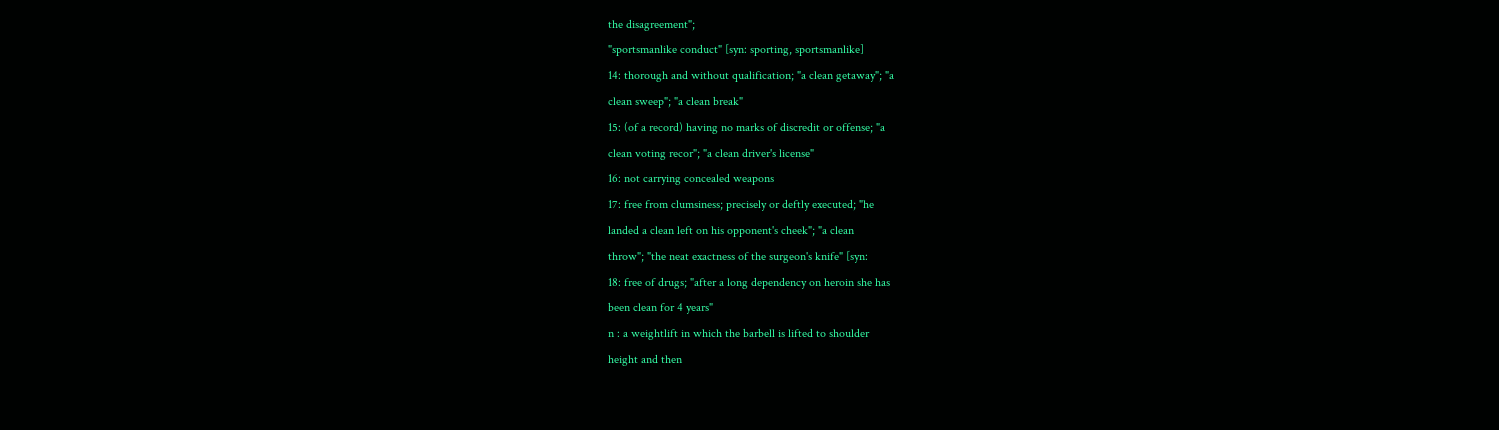the disagreement";
"sportsmanlike conduct" [syn: sporting, sportsmanlike]
14: thorough and without qualification; "a clean getaway"; "a
clean sweep"; "a clean break"
15: (of a record) having no marks of discredit or offense; "a
clean voting recor"; "a clean driver's license"
16: not carrying concealed weapons
17: free from clumsiness; precisely or deftly executed; "he
landed a clean left on his opponent's cheek"; "a clean
throw"; "the neat exactness of the surgeon's knife" [syn:
18: free of drugs; "after a long dependency on heroin she has
been clean for 4 years"
n : a weightlift in which the barbell is lifted to shoulder
height and then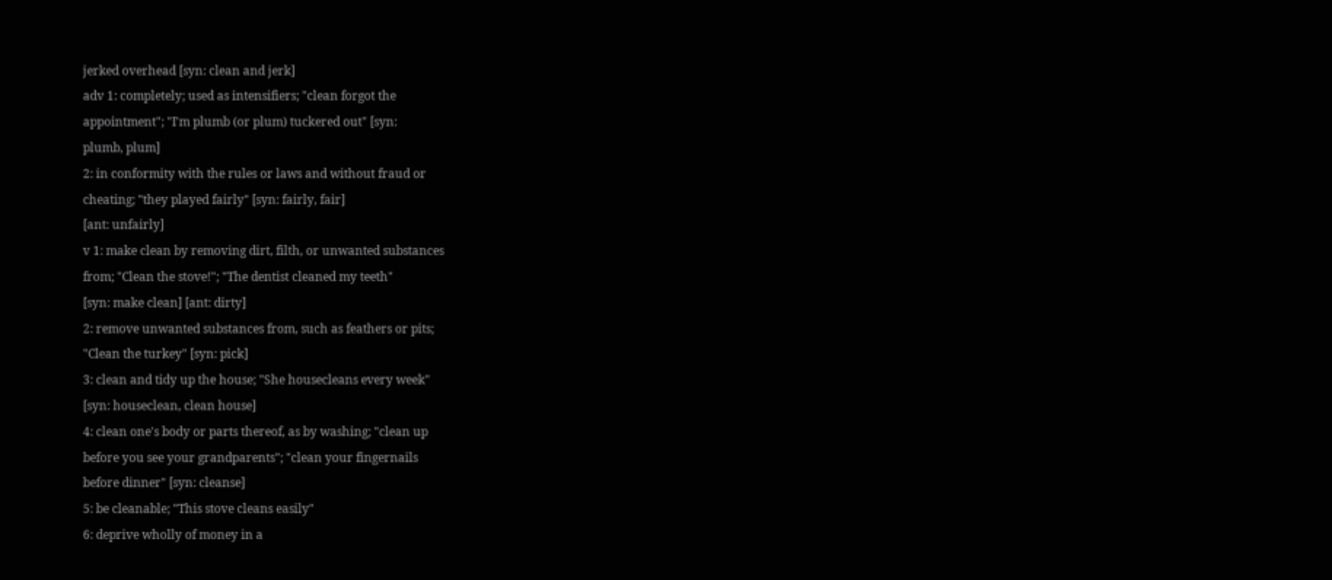jerked overhead [syn: clean and jerk]
adv 1: completely; used as intensifiers; "clean forgot the
appointment"; "I'm plumb (or plum) tuckered out" [syn:
plumb, plum]
2: in conformity with the rules or laws and without fraud or
cheating; "they played fairly" [syn: fairly, fair]
[ant: unfairly]
v 1: make clean by removing dirt, filth, or unwanted substances
from; "Clean the stove!"; "The dentist cleaned my teeth"
[syn: make clean] [ant: dirty]
2: remove unwanted substances from, such as feathers or pits;
"Clean the turkey" [syn: pick]
3: clean and tidy up the house; "She housecleans every week"
[syn: houseclean, clean house]
4: clean one's body or parts thereof, as by washing; "clean up
before you see your grandparents"; "clean your fingernails
before dinner" [syn: cleanse]
5: be cleanable; "This stove cleans easily"
6: deprive wholly of money in a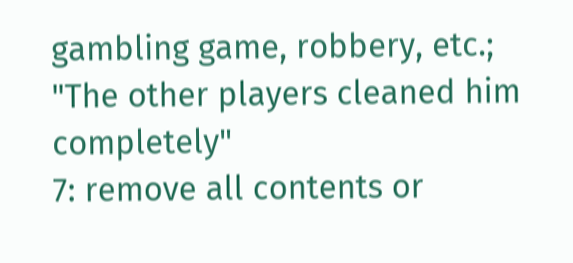gambling game, robbery, etc.;
"The other players cleaned him completely"
7: remove all contents or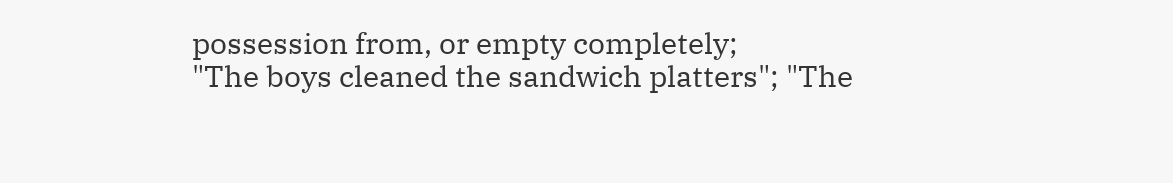possession from, or empty completely;
"The boys cleaned the sandwich platters"; "The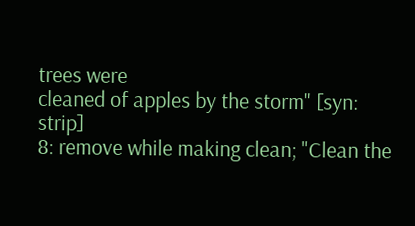trees were
cleaned of apples by the storm" [syn: strip]
8: remove while making clean; "Clean the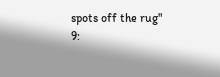spots off the rug"
9: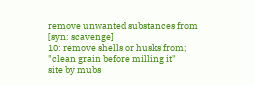remove unwanted substances from [syn: scavenge]
10: remove shells or husks from; "clean grain before milling it"
site by mubs